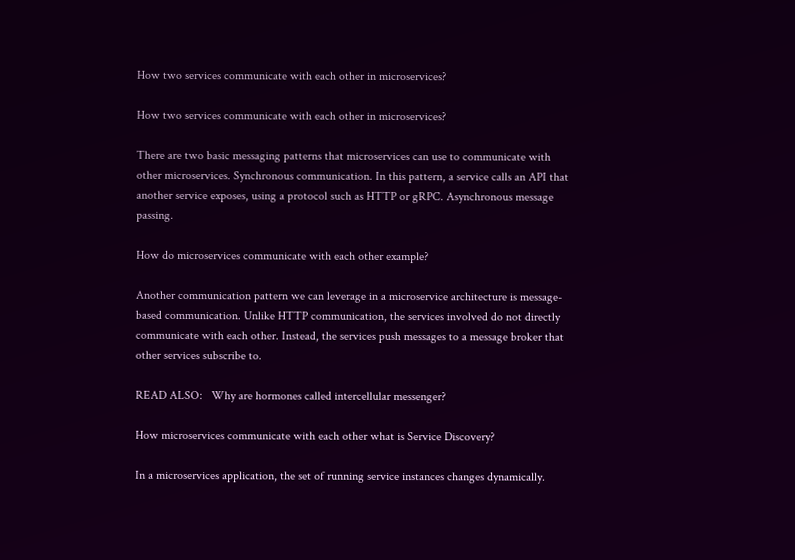How two services communicate with each other in microservices?

How two services communicate with each other in microservices?

There are two basic messaging patterns that microservices can use to communicate with other microservices. Synchronous communication. In this pattern, a service calls an API that another service exposes, using a protocol such as HTTP or gRPC. Asynchronous message passing.

How do microservices communicate with each other example?

Another communication pattern we can leverage in a microservice architecture is message-based communication. Unlike HTTP communication, the services involved do not directly communicate with each other. Instead, the services push messages to a message broker that other services subscribe to.

READ ALSO:   Why are hormones called intercellular messenger?

How microservices communicate with each other what is Service Discovery?

In a microservices application, the set of running service instances changes dynamically.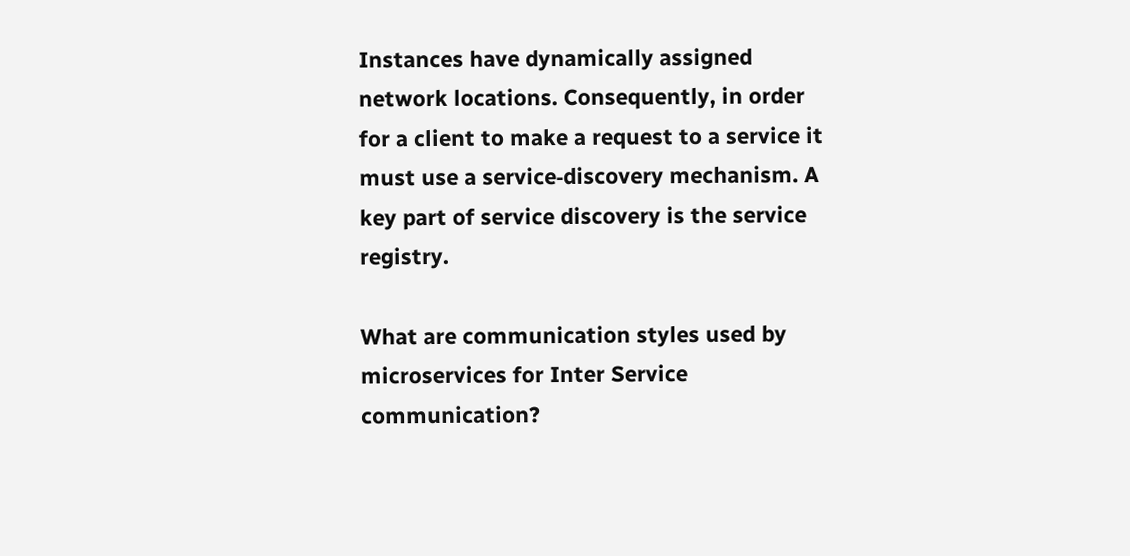Instances have dynamically assigned network locations. Consequently, in order for a client to make a request to a service it must use a service‑discovery mechanism. A key part of service discovery is the service registry.

What are communication styles used by microservices for Inter Service communication?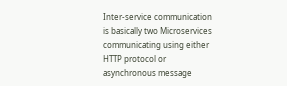Inter-service communication is basically two Microservices communicating using either HTTP protocol or asynchronous message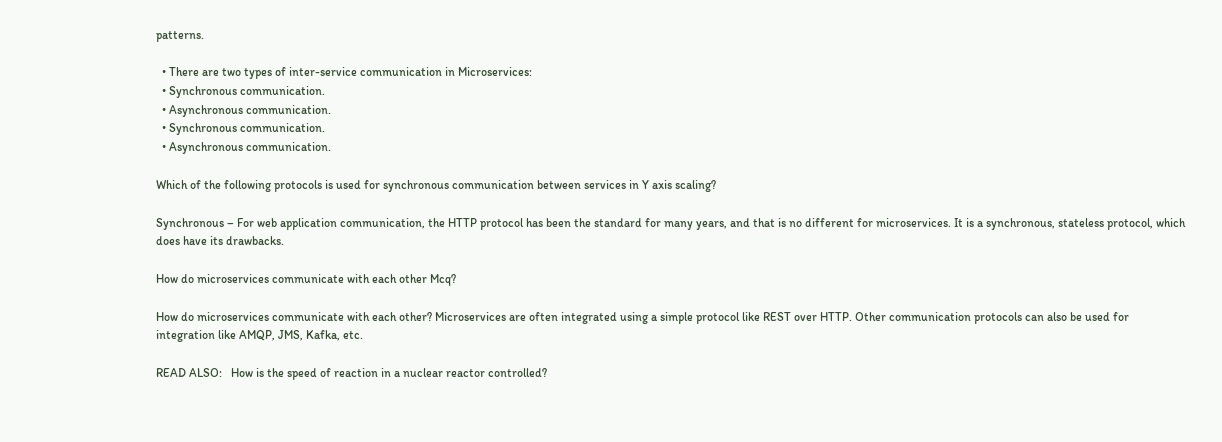patterns.

  • There are two types of inter-service communication in Microservices:
  • Synchronous communication.
  • Asynchronous communication.
  • Synchronous communication.
  • Asynchronous communication.

Which of the following protocols is used for synchronous communication between services in Y axis scaling?

Synchronous – For web application communication, the HTTP protocol has been the standard for many years, and that is no different for microservices. It is a synchronous, stateless protocol, which does have its drawbacks.

How do microservices communicate with each other Mcq?

How do microservices communicate with each other? Microservices are often integrated using a simple protocol like REST over HTTP. Other communication protocols can also be used for integration like AMQP, JMS, Kafka, etc.

READ ALSO:   How is the speed of reaction in a nuclear reactor controlled?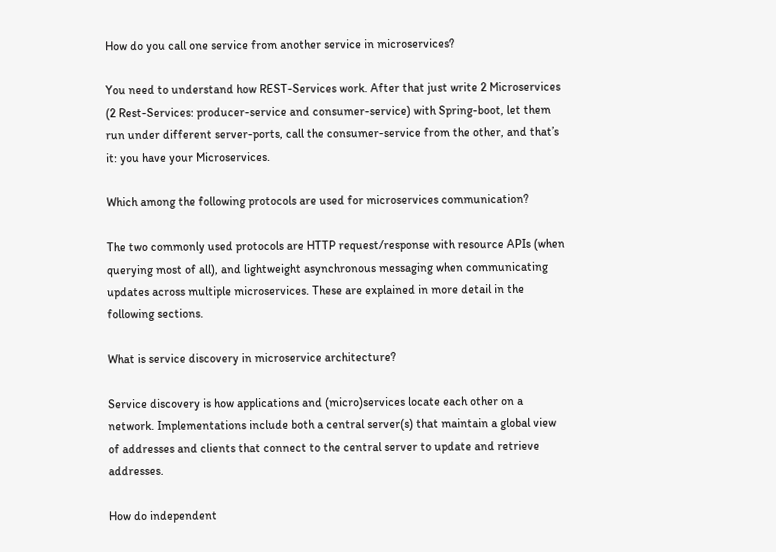How do you call one service from another service in microservices?

You need to understand how REST-Services work. After that just write 2 Microservices (2 Rest-Services: producer-service and consumer-service) with Spring-boot, let them run under different server-ports, call the consumer-service from the other, and that’s it: you have your Microservices.

Which among the following protocols are used for microservices communication?

The two commonly used protocols are HTTP request/response with resource APIs (when querying most of all), and lightweight asynchronous messaging when communicating updates across multiple microservices. These are explained in more detail in the following sections.

What is service discovery in microservice architecture?

Service discovery is how applications and (micro)services locate each other on a network. Implementations include both a central server(s) that maintain a global view of addresses and clients that connect to the central server to update and retrieve addresses.

How do independent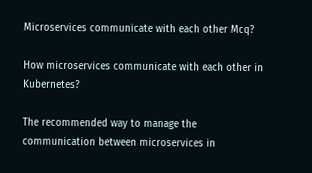Microservices communicate with each other Mcq?

How microservices communicate with each other in Kubernetes?

The recommended way to manage the communication between microservices in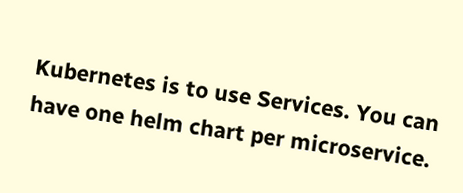Kubernetes is to use Services. You can have one helm chart per microservice.